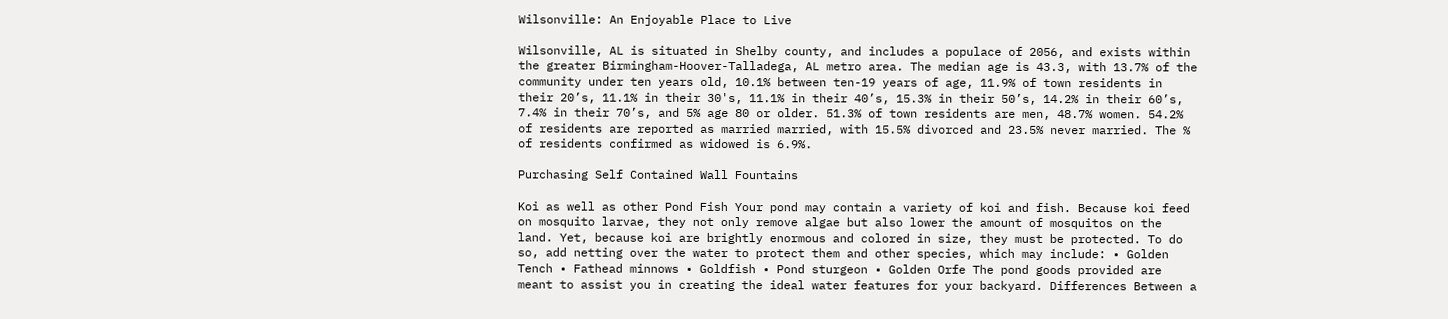Wilsonville: An Enjoyable Place to Live

Wilsonville, AL is situated in Shelby county, and includes a populace of 2056, and exists within the greater Birmingham-Hoover-Talladega, AL metro area. The median age is 43.3, with 13.7% of the community under ten years old, 10.1% between ten-19 years of age, 11.9% of town residents in their 20’s, 11.1% in their 30's, 11.1% in their 40’s, 15.3% in their 50’s, 14.2% in their 60’s, 7.4% in their 70’s, and 5% age 80 or older. 51.3% of town residents are men, 48.7% women. 54.2% of residents are reported as married married, with 15.5% divorced and 23.5% never married. The % of residents confirmed as widowed is 6.9%.

Purchasing Self Contained Wall Fountains

Koi as well as other Pond Fish Your pond may contain a variety of koi and fish. Because koi feed on mosquito larvae, they not only remove algae but also lower the amount of mosquitos on the land. Yet, because koi are brightly enormous and colored in size, they must be protected. To do so, add netting over the water to protect them and other species, which may include: • Golden Tench • Fathead minnows • Goldfish • Pond sturgeon • Golden Orfe The pond goods provided are meant to assist you in creating the ideal water features for your backyard. Differences Between a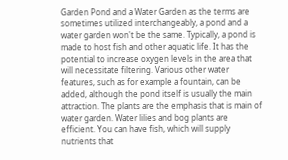Garden Pond and a Water Garden as the terms are sometimes utilized interchangeably, a pond and a water garden won't be the same. Typically, a pond is made to host fish and other aquatic life. It has the potential to increase oxygen levels in the area that will necessitate filtering. Various other water features, such as for example a fountain, can be added, although the pond itself is usually the main attraction. The plants are the emphasis that is main of water garden. Water lilies and bog plants are efficient. You can have fish, which will supply nutrients that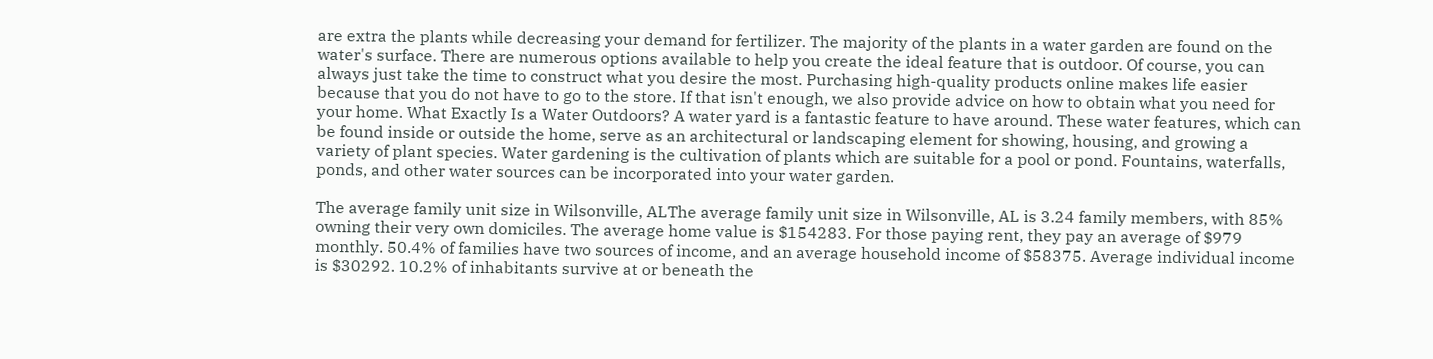are extra the plants while decreasing your demand for fertilizer. The majority of the plants in a water garden are found on the water's surface. There are numerous options available to help you create the ideal feature that is outdoor. Of course, you can always just take the time to construct what you desire the most. Purchasing high-quality products online makes life easier because that you do not have to go to the store. If that isn't enough, we also provide advice on how to obtain what you need for your home. What Exactly Is a Water Outdoors? A water yard is a fantastic feature to have around. These water features, which can be found inside or outside the home, serve as an architectural or landscaping element for showing, housing, and growing a variety of plant species. Water gardening is the cultivation of plants which are suitable for a pool or pond. Fountains, waterfalls, ponds, and other water sources can be incorporated into your water garden.

The average family unit size in Wilsonville, ALThe average family unit size in Wilsonville, AL is 3.24 family members, with 85% owning their very own domiciles. The average home value is $154283. For those paying rent, they pay an average of $979 monthly. 50.4% of families have two sources of income, and an average household income of $58375. Average individual income is $30292. 10.2% of inhabitants survive at or beneath the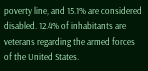poverty line, and 15.1% are considered disabled. 12.4% of inhabitants are veterans regarding the armed forces of the United States.